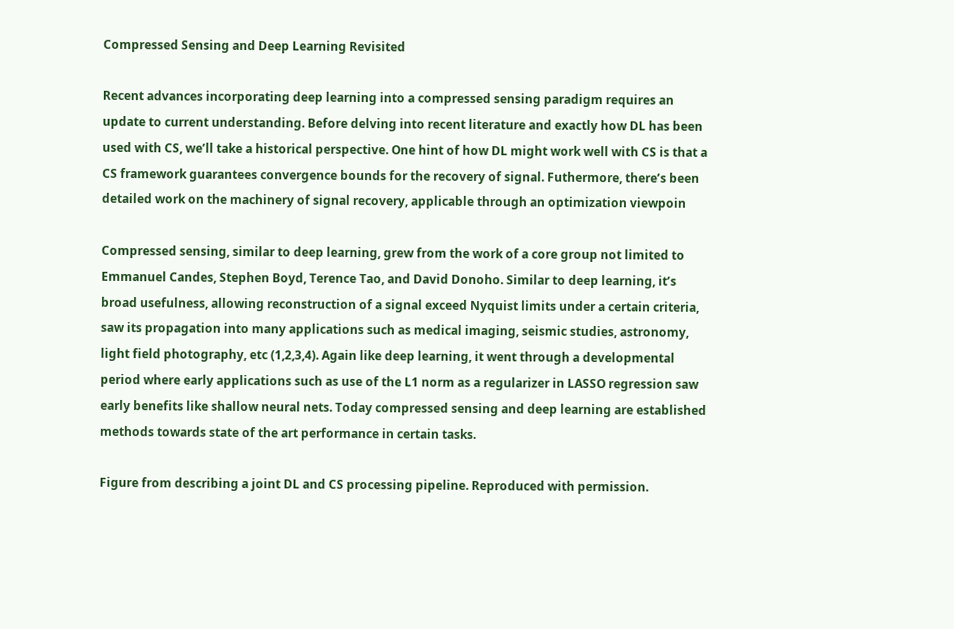Compressed Sensing and Deep Learning Revisited

Recent advances incorporating deep learning into a compressed sensing paradigm requires an update to current understanding. Before delving into recent literature and exactly how DL has been used with CS, we’ll take a historical perspective. One hint of how DL might work well with CS is that a CS framework guarantees convergence bounds for the recovery of signal. Futhermore, there’s been detailed work on the machinery of signal recovery, applicable through an optimization viewpoin

Compressed sensing, similar to deep learning, grew from the work of a core group not limited to Emmanuel Candes, Stephen Boyd, Terence Tao, and David Donoho. Similar to deep learning, it’s broad usefulness, allowing reconstruction of a signal exceed Nyquist limits under a certain criteria, saw its propagation into many applications such as medical imaging, seismic studies, astronomy, light field photography, etc (1,2,3,4). Again like deep learning, it went through a developmental period where early applications such as use of the L1 norm as a regularizer in LASSO regression saw early benefits like shallow neural nets. Today compressed sensing and deep learning are established methods towards state of the art performance in certain tasks.

Figure from describing a joint DL and CS processing pipeline. Reproduced with permission.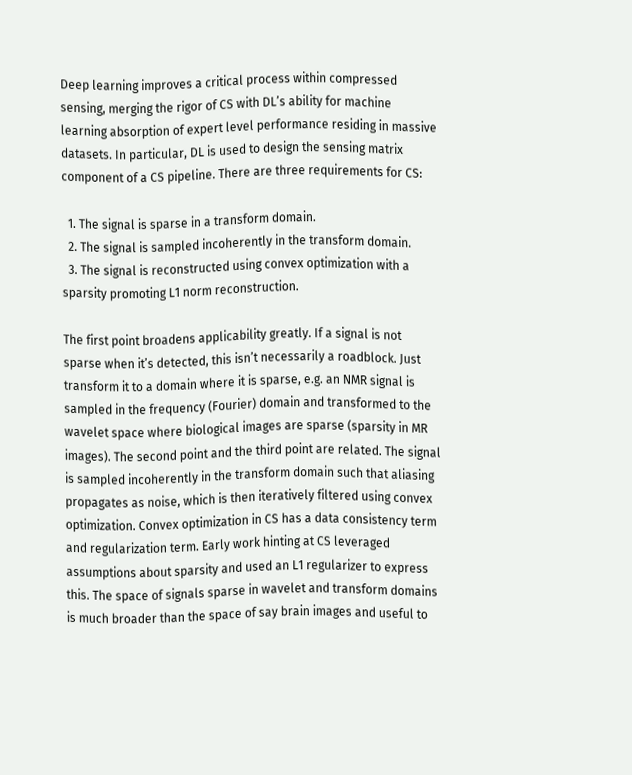Deep learning improves a critical process within compressed sensing, merging the rigor of CS with DL’s ability for machine learning absorption of expert level performance residing in massive datasets. In particular, DL is used to design the sensing matrix component of a CS pipeline. There are three requirements for CS:

  1. The signal is sparse in a transform domain.
  2. The signal is sampled incoherently in the transform domain.
  3. The signal is reconstructed using convex optimization with a sparsity promoting L1 norm reconstruction.

The first point broadens applicability greatly. If a signal is not sparse when it’s detected, this isn’t necessarily a roadblock. Just transform it to a domain where it is sparse, e.g. an NMR signal is sampled in the frequency (Fourier) domain and transformed to the wavelet space where biological images are sparse (sparsity in MR images). The second point and the third point are related. The signal is sampled incoherently in the transform domain such that aliasing propagates as noise, which is then iteratively filtered using convex optimization. Convex optimization in CS has a data consistency term and regularization term. Early work hinting at CS leveraged assumptions about sparsity and used an L1 regularizer to express this. The space of signals sparse in wavelet and transform domains is much broader than the space of say brain images and useful to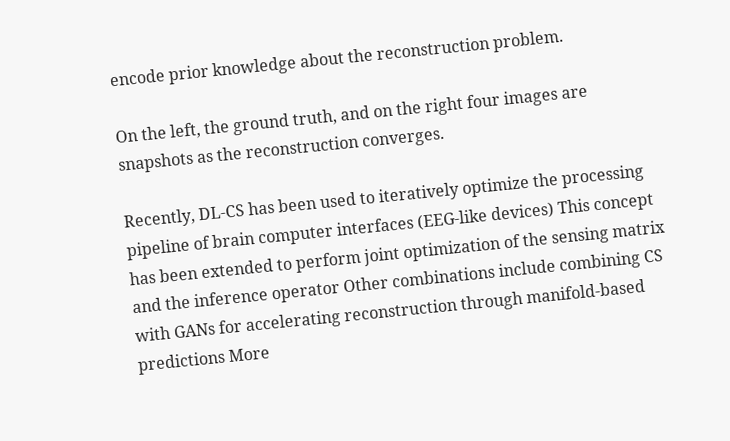encode prior knowledge about the reconstruction problem.

On the left, the ground truth, and on the right four images are snapshots as the reconstruction converges.

Recently, DL-CS has been used to iteratively optimize the processing pipeline of brain computer interfaces (EEG-like devices) This concept has been extended to perform joint optimization of the sensing matrix and the inference operator Other combinations include combining CS with GANs for accelerating reconstruction through manifold-based predictions More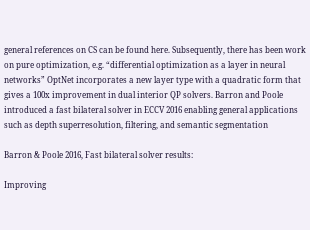general references on CS can be found here. Subsequently, there has been work on pure optimization, e.g. “differential optimization as a layer in neural networks” OptNet incorporates a new layer type with a quadratic form that gives a 100x improvement in dual interior QP solvers. Barron and Poole introduced a fast bilateral solver in ECCV 2016 enabling general applications such as depth superresolution, filtering, and semantic segmentation

Barron & Poole 2016, Fast bilateral solver results:

Improving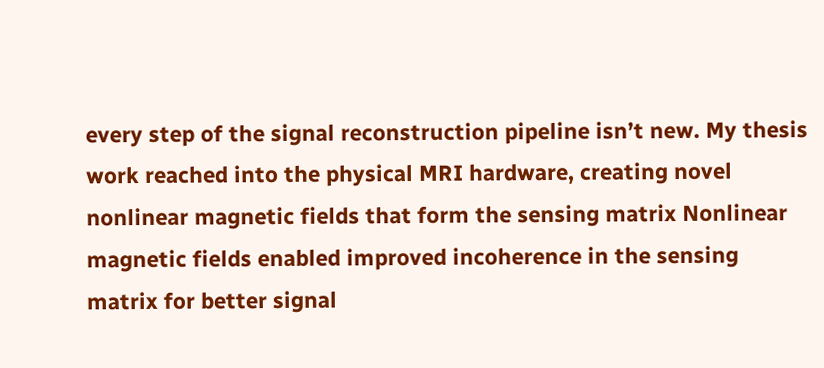every step of the signal reconstruction pipeline isn’t new. My thesis work reached into the physical MRI hardware, creating novel nonlinear magnetic fields that form the sensing matrix Nonlinear magnetic fields enabled improved incoherence in the sensing matrix for better signal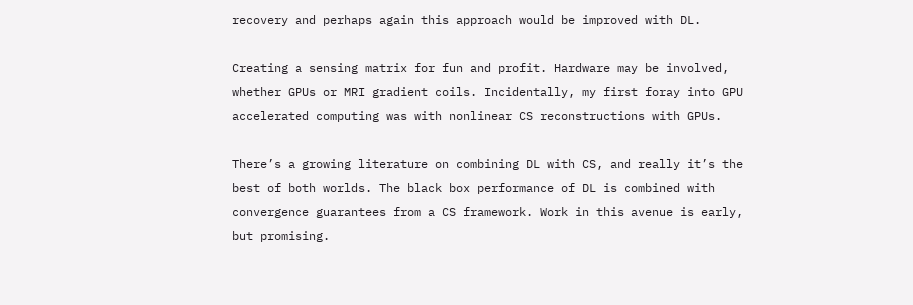recovery and perhaps again this approach would be improved with DL.

Creating a sensing matrix for fun and profit. Hardware may be involved, whether GPUs or MRI gradient coils. Incidentally, my first foray into GPU accelerated computing was with nonlinear CS reconstructions with GPUs.

There’s a growing literature on combining DL with CS, and really it’s the best of both worlds. The black box performance of DL is combined with convergence guarantees from a CS framework. Work in this avenue is early, but promising.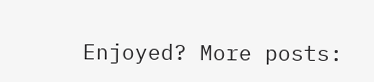Enjoyed? More posts: